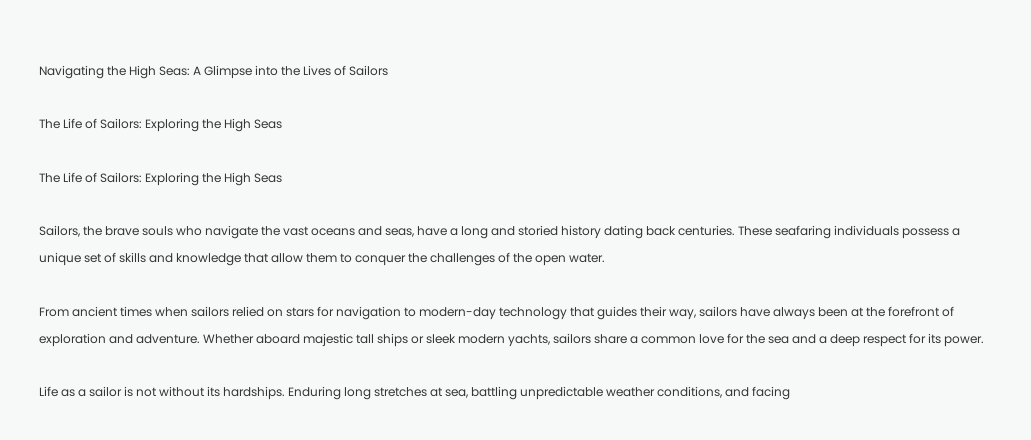Navigating the High Seas: A Glimpse into the Lives of Sailors

The Life of Sailors: Exploring the High Seas

The Life of Sailors: Exploring the High Seas

Sailors, the brave souls who navigate the vast oceans and seas, have a long and storied history dating back centuries. These seafaring individuals possess a unique set of skills and knowledge that allow them to conquer the challenges of the open water.

From ancient times when sailors relied on stars for navigation to modern-day technology that guides their way, sailors have always been at the forefront of exploration and adventure. Whether aboard majestic tall ships or sleek modern yachts, sailors share a common love for the sea and a deep respect for its power.

Life as a sailor is not without its hardships. Enduring long stretches at sea, battling unpredictable weather conditions, and facing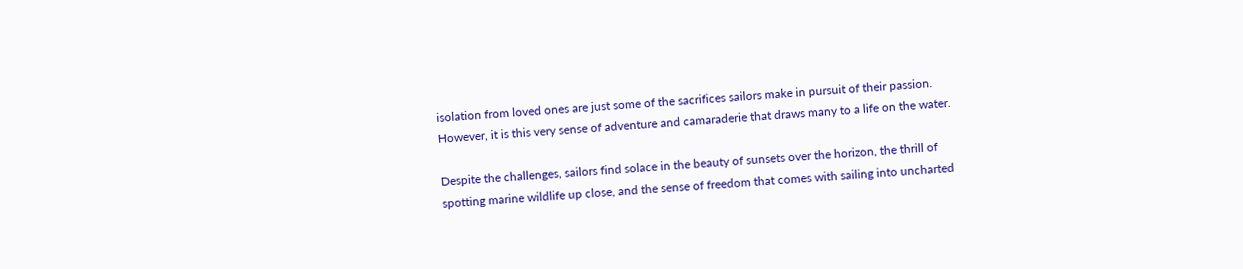isolation from loved ones are just some of the sacrifices sailors make in pursuit of their passion. However, it is this very sense of adventure and camaraderie that draws many to a life on the water.

Despite the challenges, sailors find solace in the beauty of sunsets over the horizon, the thrill of spotting marine wildlife up close, and the sense of freedom that comes with sailing into uncharted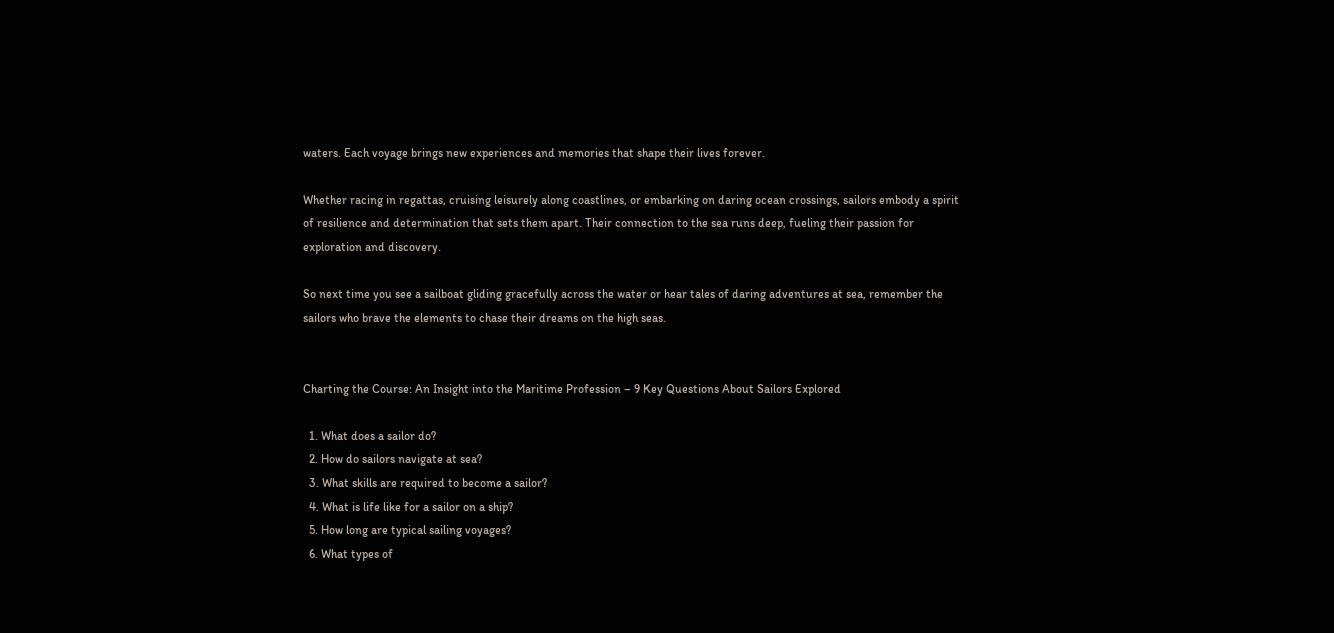waters. Each voyage brings new experiences and memories that shape their lives forever.

Whether racing in regattas, cruising leisurely along coastlines, or embarking on daring ocean crossings, sailors embody a spirit of resilience and determination that sets them apart. Their connection to the sea runs deep, fueling their passion for exploration and discovery.

So next time you see a sailboat gliding gracefully across the water or hear tales of daring adventures at sea, remember the sailors who brave the elements to chase their dreams on the high seas.


Charting the Course: An Insight into the Maritime Profession – 9 Key Questions About Sailors Explored

  1. What does a sailor do?
  2. How do sailors navigate at sea?
  3. What skills are required to become a sailor?
  4. What is life like for a sailor on a ship?
  5. How long are typical sailing voyages?
  6. What types of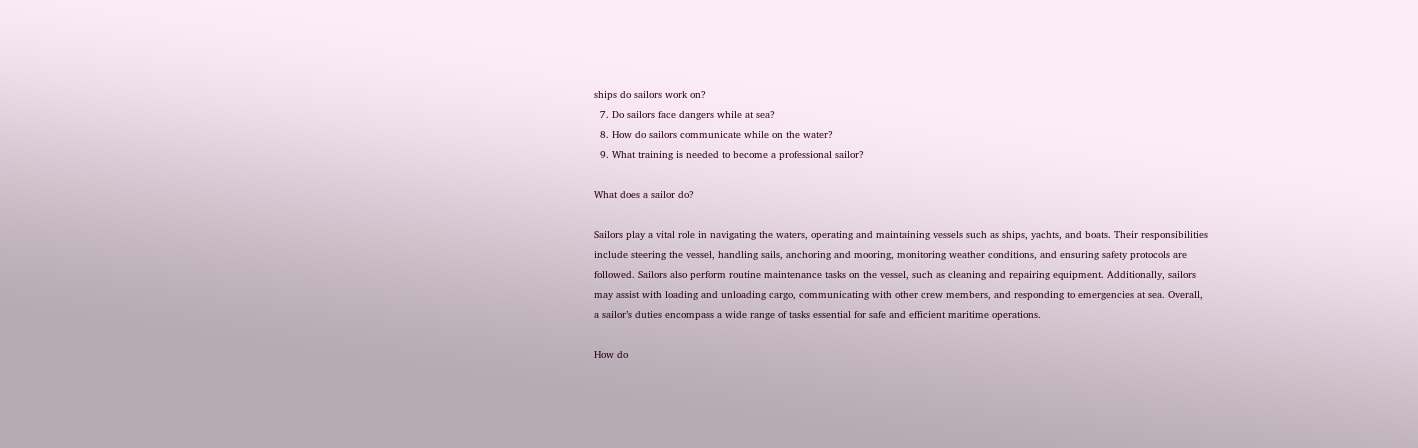ships do sailors work on?
  7. Do sailors face dangers while at sea?
  8. How do sailors communicate while on the water?
  9. What training is needed to become a professional sailor?

What does a sailor do?

Sailors play a vital role in navigating the waters, operating and maintaining vessels such as ships, yachts, and boats. Their responsibilities include steering the vessel, handling sails, anchoring and mooring, monitoring weather conditions, and ensuring safety protocols are followed. Sailors also perform routine maintenance tasks on the vessel, such as cleaning and repairing equipment. Additionally, sailors may assist with loading and unloading cargo, communicating with other crew members, and responding to emergencies at sea. Overall, a sailor’s duties encompass a wide range of tasks essential for safe and efficient maritime operations.

How do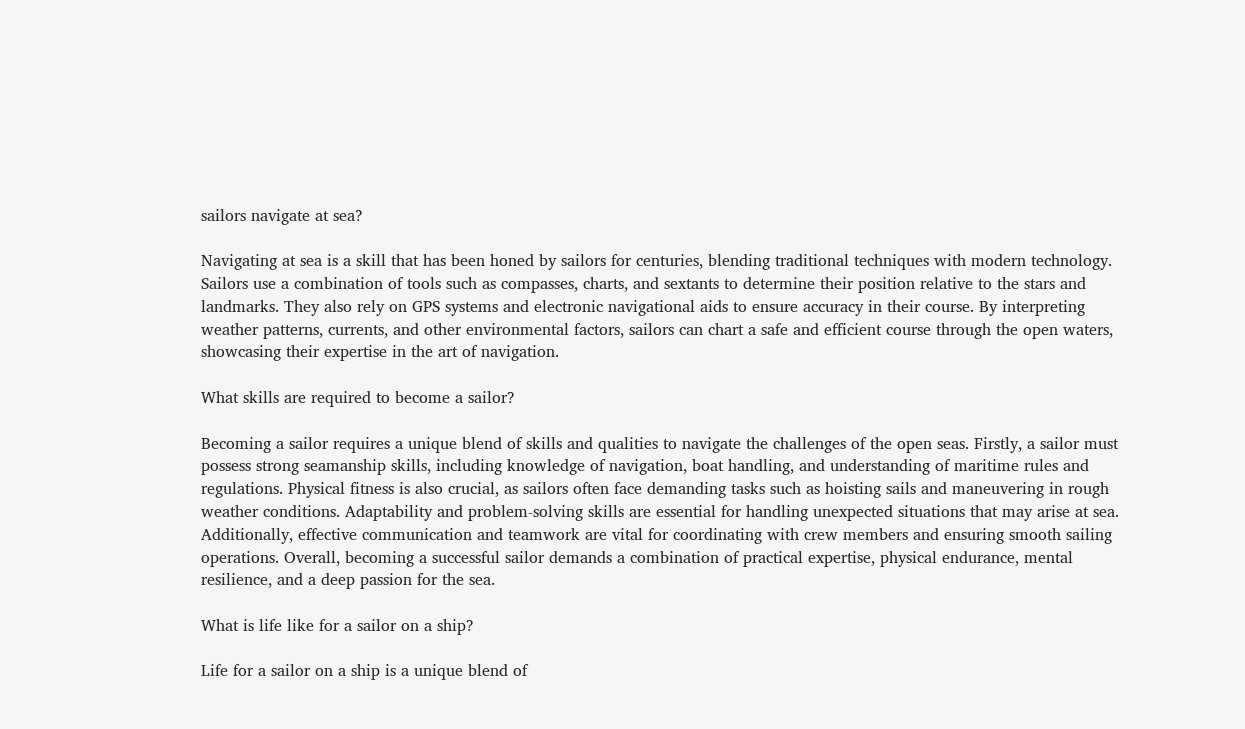sailors navigate at sea?

Navigating at sea is a skill that has been honed by sailors for centuries, blending traditional techniques with modern technology. Sailors use a combination of tools such as compasses, charts, and sextants to determine their position relative to the stars and landmarks. They also rely on GPS systems and electronic navigational aids to ensure accuracy in their course. By interpreting weather patterns, currents, and other environmental factors, sailors can chart a safe and efficient course through the open waters, showcasing their expertise in the art of navigation.

What skills are required to become a sailor?

Becoming a sailor requires a unique blend of skills and qualities to navigate the challenges of the open seas. Firstly, a sailor must possess strong seamanship skills, including knowledge of navigation, boat handling, and understanding of maritime rules and regulations. Physical fitness is also crucial, as sailors often face demanding tasks such as hoisting sails and maneuvering in rough weather conditions. Adaptability and problem-solving skills are essential for handling unexpected situations that may arise at sea. Additionally, effective communication and teamwork are vital for coordinating with crew members and ensuring smooth sailing operations. Overall, becoming a successful sailor demands a combination of practical expertise, physical endurance, mental resilience, and a deep passion for the sea.

What is life like for a sailor on a ship?

Life for a sailor on a ship is a unique blend of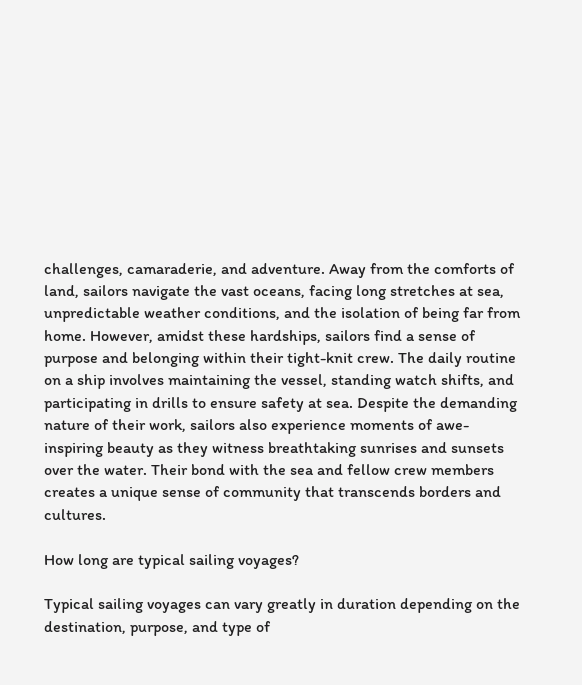challenges, camaraderie, and adventure. Away from the comforts of land, sailors navigate the vast oceans, facing long stretches at sea, unpredictable weather conditions, and the isolation of being far from home. However, amidst these hardships, sailors find a sense of purpose and belonging within their tight-knit crew. The daily routine on a ship involves maintaining the vessel, standing watch shifts, and participating in drills to ensure safety at sea. Despite the demanding nature of their work, sailors also experience moments of awe-inspiring beauty as they witness breathtaking sunrises and sunsets over the water. Their bond with the sea and fellow crew members creates a unique sense of community that transcends borders and cultures.

How long are typical sailing voyages?

Typical sailing voyages can vary greatly in duration depending on the destination, purpose, and type of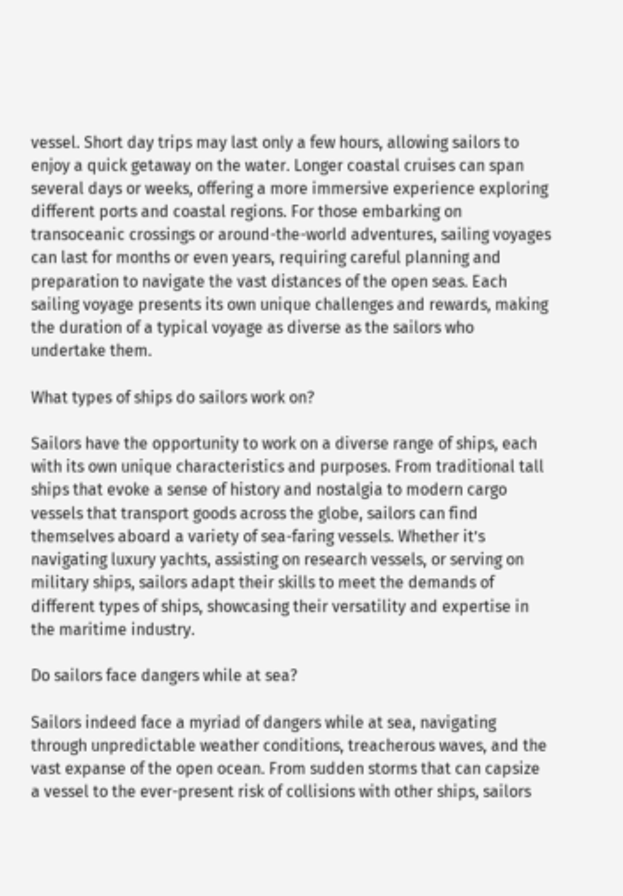vessel. Short day trips may last only a few hours, allowing sailors to enjoy a quick getaway on the water. Longer coastal cruises can span several days or weeks, offering a more immersive experience exploring different ports and coastal regions. For those embarking on transoceanic crossings or around-the-world adventures, sailing voyages can last for months or even years, requiring careful planning and preparation to navigate the vast distances of the open seas. Each sailing voyage presents its own unique challenges and rewards, making the duration of a typical voyage as diverse as the sailors who undertake them.

What types of ships do sailors work on?

Sailors have the opportunity to work on a diverse range of ships, each with its own unique characteristics and purposes. From traditional tall ships that evoke a sense of history and nostalgia to modern cargo vessels that transport goods across the globe, sailors can find themselves aboard a variety of sea-faring vessels. Whether it’s navigating luxury yachts, assisting on research vessels, or serving on military ships, sailors adapt their skills to meet the demands of different types of ships, showcasing their versatility and expertise in the maritime industry.

Do sailors face dangers while at sea?

Sailors indeed face a myriad of dangers while at sea, navigating through unpredictable weather conditions, treacherous waves, and the vast expanse of the open ocean. From sudden storms that can capsize a vessel to the ever-present risk of collisions with other ships, sailors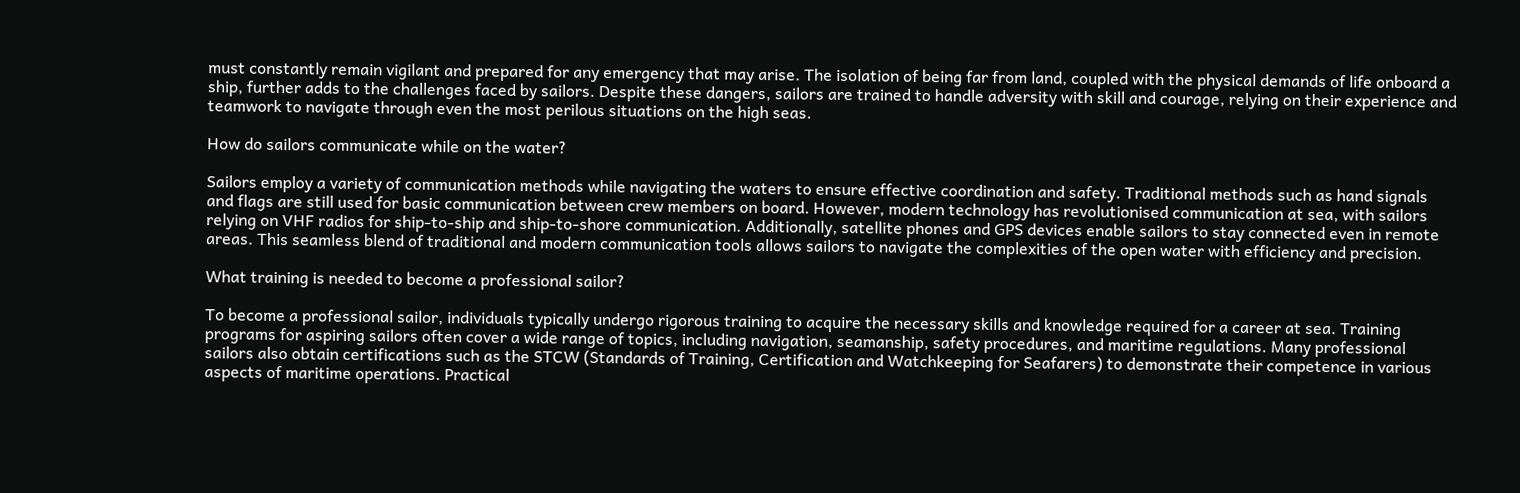must constantly remain vigilant and prepared for any emergency that may arise. The isolation of being far from land, coupled with the physical demands of life onboard a ship, further adds to the challenges faced by sailors. Despite these dangers, sailors are trained to handle adversity with skill and courage, relying on their experience and teamwork to navigate through even the most perilous situations on the high seas.

How do sailors communicate while on the water?

Sailors employ a variety of communication methods while navigating the waters to ensure effective coordination and safety. Traditional methods such as hand signals and flags are still used for basic communication between crew members on board. However, modern technology has revolutionised communication at sea, with sailors relying on VHF radios for ship-to-ship and ship-to-shore communication. Additionally, satellite phones and GPS devices enable sailors to stay connected even in remote areas. This seamless blend of traditional and modern communication tools allows sailors to navigate the complexities of the open water with efficiency and precision.

What training is needed to become a professional sailor?

To become a professional sailor, individuals typically undergo rigorous training to acquire the necessary skills and knowledge required for a career at sea. Training programs for aspiring sailors often cover a wide range of topics, including navigation, seamanship, safety procedures, and maritime regulations. Many professional sailors also obtain certifications such as the STCW (Standards of Training, Certification and Watchkeeping for Seafarers) to demonstrate their competence in various aspects of maritime operations. Practical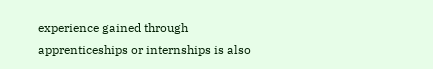experience gained through apprenticeships or internships is also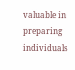valuable in preparing individuals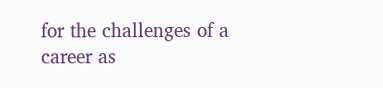for the challenges of a career as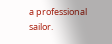a professional sailor.